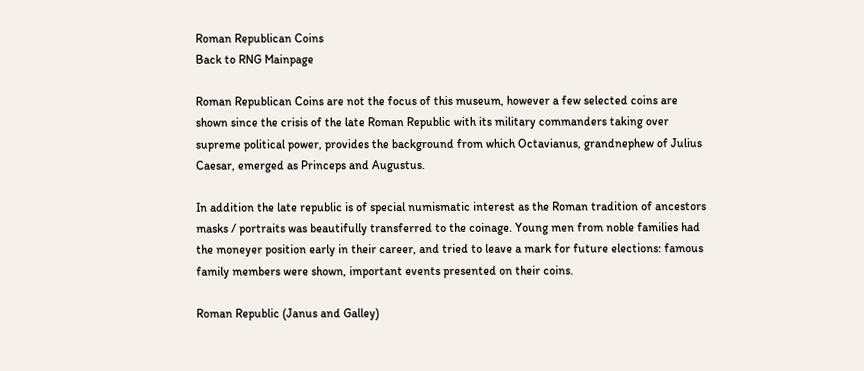Roman Republican Coins
Back to RNG Mainpage

Roman Republican Coins are not the focus of this museum, however a few selected coins are shown since the crisis of the late Roman Republic with its military commanders taking over supreme political power, provides the background from which Octavianus, grandnephew of Julius Caesar, emerged as Princeps and Augustus.

In addition the late republic is of special numismatic interest as the Roman tradition of ancestors masks / portraits was beautifully transferred to the coinage. Young men from noble families had the moneyer position early in their career, and tried to leave a mark for future elections: famous family members were shown, important events presented on their coins.

Roman Republic (Janus and Galley)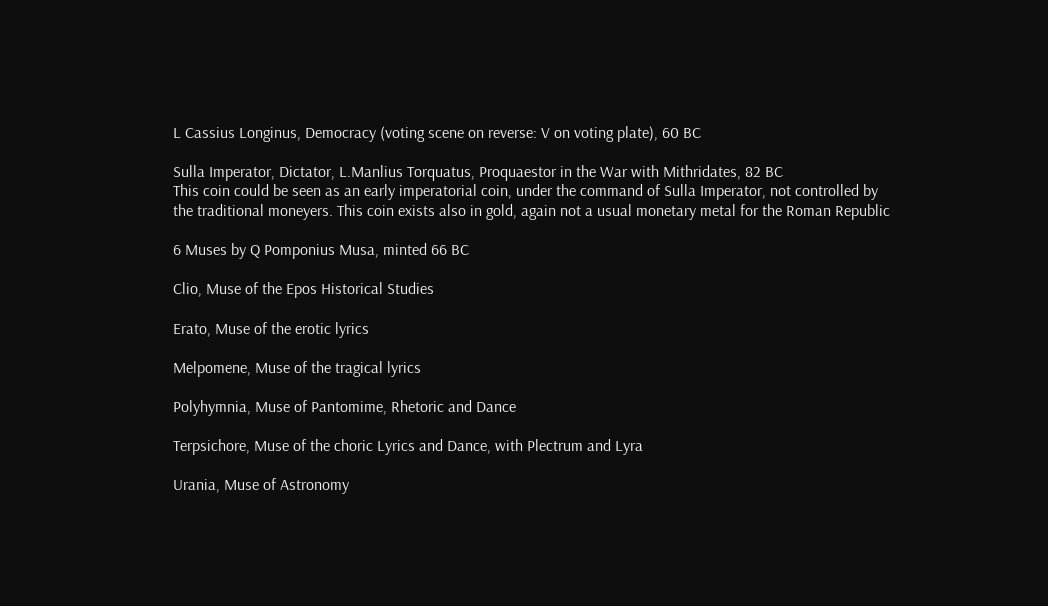L Cassius Longinus, Democracy (voting scene on reverse: V on voting plate), 60 BC

Sulla Imperator, Dictator, L.Manlius Torquatus, Proquaestor in the War with Mithridates, 82 BC
This coin could be seen as an early imperatorial coin, under the command of Sulla Imperator, not controlled by
the traditional moneyers. This coin exists also in gold, again not a usual monetary metal for the Roman Republic

6 Muses by Q Pomponius Musa, minted 66 BC

Clio, Muse of the Epos Historical Studies

Erato, Muse of the erotic lyrics

Melpomene, Muse of the tragical lyrics

Polyhymnia, Muse of Pantomime, Rhetoric and Dance

Terpsichore, Muse of the choric Lyrics and Dance, with Plectrum and Lyra

Urania, Muse of Astronomy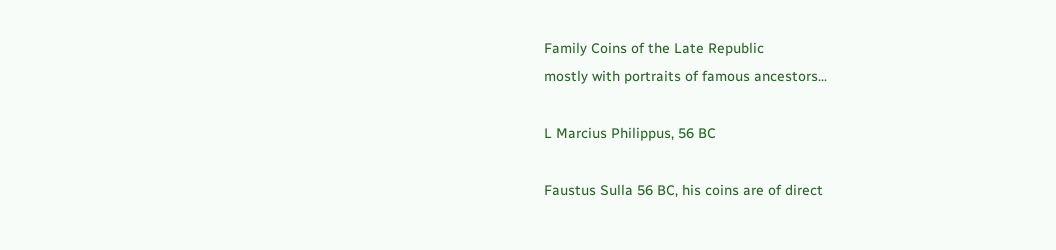Family Coins of the Late Republic
mostly with portraits of famous ancestors...

L Marcius Philippus, 56 BC

Faustus Sulla 56 BC, his coins are of direct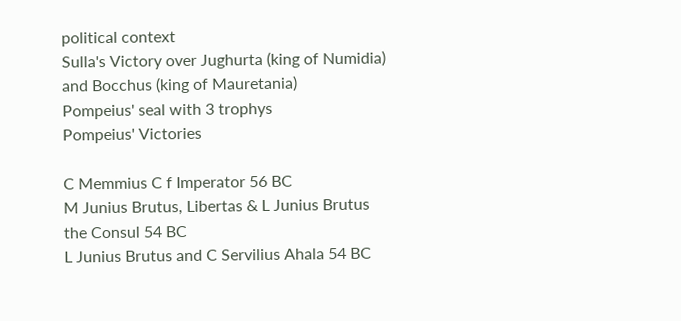political context
Sulla's Victory over Jughurta (king of Numidia) and Bocchus (king of Mauretania)
Pompeius' seal with 3 trophys
Pompeius' Victories

C Memmius C f Imperator 56 BC
M Junius Brutus, Libertas & L Junius Brutus the Consul 54 BC
L Junius Brutus and C Servilius Ahala 54 BC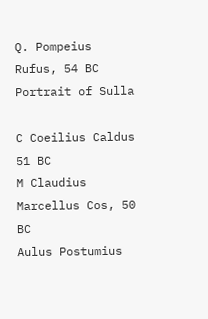Q. Pompeius Rufus, 54 BC
Portrait of Sulla

C Coeilius Caldus 51 BC
M Claudius Marcellus Cos, 50 BC
Aulus Postumius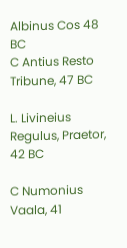Albinus Cos 48 BC
C Antius Resto Tribune, 47 BC

L. Livineius Regulus, Praetor, 42 BC

C Numonius Vaala, 41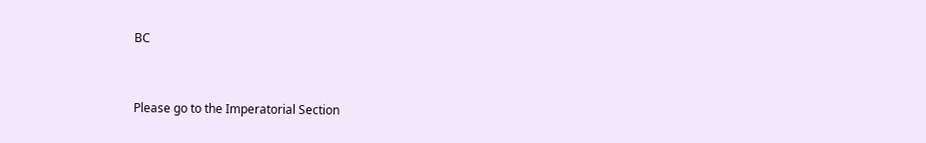BC


Please go to the Imperatorial Section